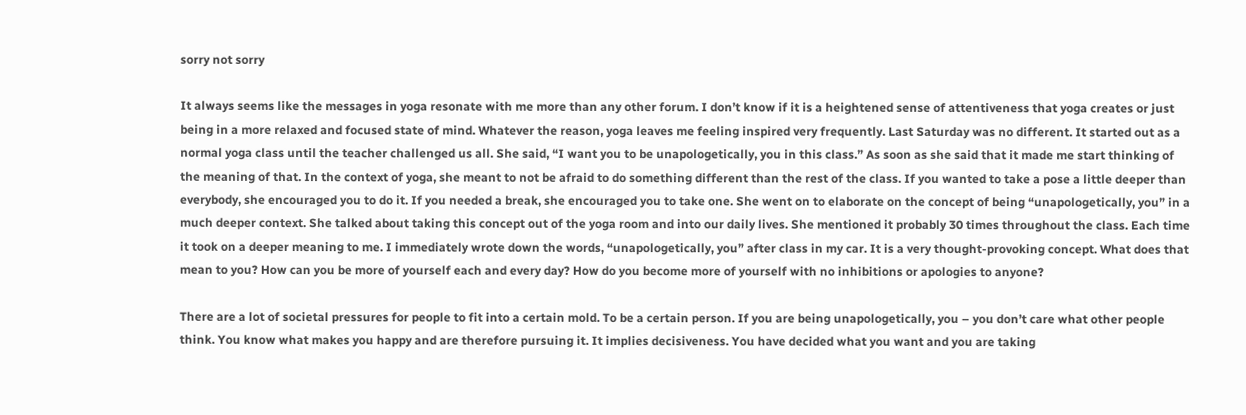sorry not sorry

It always seems like the messages in yoga resonate with me more than any other forum. I don’t know if it is a heightened sense of attentiveness that yoga creates or just being in a more relaxed and focused state of mind. Whatever the reason, yoga leaves me feeling inspired very frequently. Last Saturday was no different. It started out as a normal yoga class until the teacher challenged us all. She said, “I want you to be unapologetically, you in this class.” As soon as she said that it made me start thinking of the meaning of that. In the context of yoga, she meant to not be afraid to do something different than the rest of the class. If you wanted to take a pose a little deeper than everybody, she encouraged you to do it. If you needed a break, she encouraged you to take one. She went on to elaborate on the concept of being “unapologetically, you” in a much deeper context. She talked about taking this concept out of the yoga room and into our daily lives. She mentioned it probably 30 times throughout the class. Each time it took on a deeper meaning to me. I immediately wrote down the words, “unapologetically, you” after class in my car. It is a very thought-provoking concept. What does that mean to you? How can you be more of yourself each and every day? How do you become more of yourself with no inhibitions or apologies to anyone?

There are a lot of societal pressures for people to fit into a certain mold. To be a certain person. If you are being unapologetically, you – you don’t care what other people think. You know what makes you happy and are therefore pursuing it. It implies decisiveness. You have decided what you want and you are taking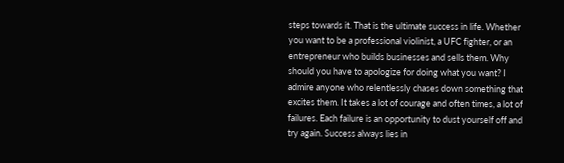steps towards it. That is the ultimate success in life. Whether you want to be a professional violinist, a UFC fighter, or an entrepreneur who builds businesses and sells them. Why should you have to apologize for doing what you want? I admire anyone who relentlessly chases down something that excites them. It takes a lot of courage and often times, a lot of failures. Each failure is an opportunity to dust yourself off and try again. Success always lies in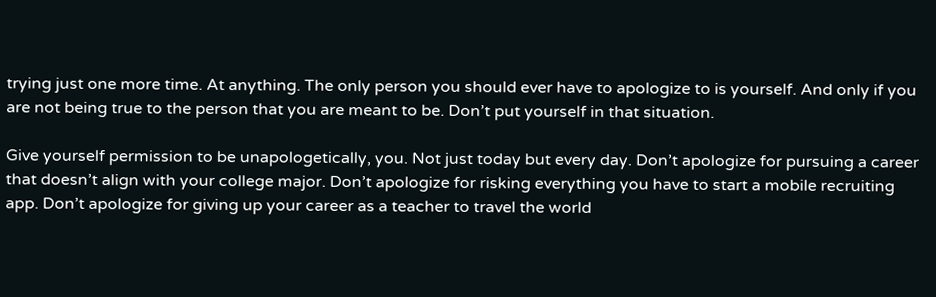trying just one more time. At anything. The only person you should ever have to apologize to is yourself. And only if you are not being true to the person that you are meant to be. Don’t put yourself in that situation.

Give yourself permission to be unapologetically, you. Not just today but every day. Don’t apologize for pursuing a career that doesn’t align with your college major. Don’t apologize for risking everything you have to start a mobile recruiting app. Don’t apologize for giving up your career as a teacher to travel the world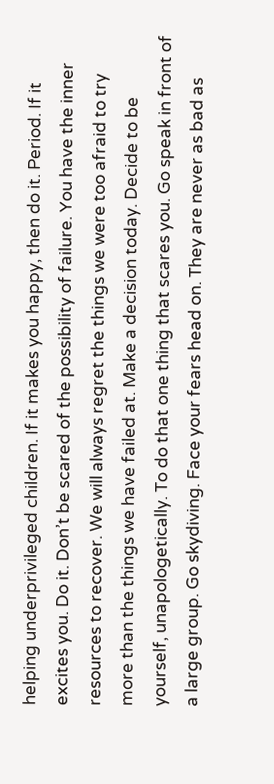helping underprivileged children. If it makes you happy, then do it. Period. If it excites you. Do it. Don’t be scared of the possibility of failure. You have the inner resources to recover. We will always regret the things we were too afraid to try more than the things we have failed at. Make a decision today. Decide to be yourself, unapologetically. To do that one thing that scares you. Go speak in front of a large group. Go skydiving. Face your fears head on. They are never as bad as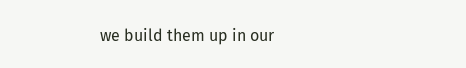we build them up in our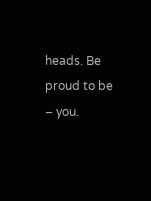heads. Be proud to be – you.